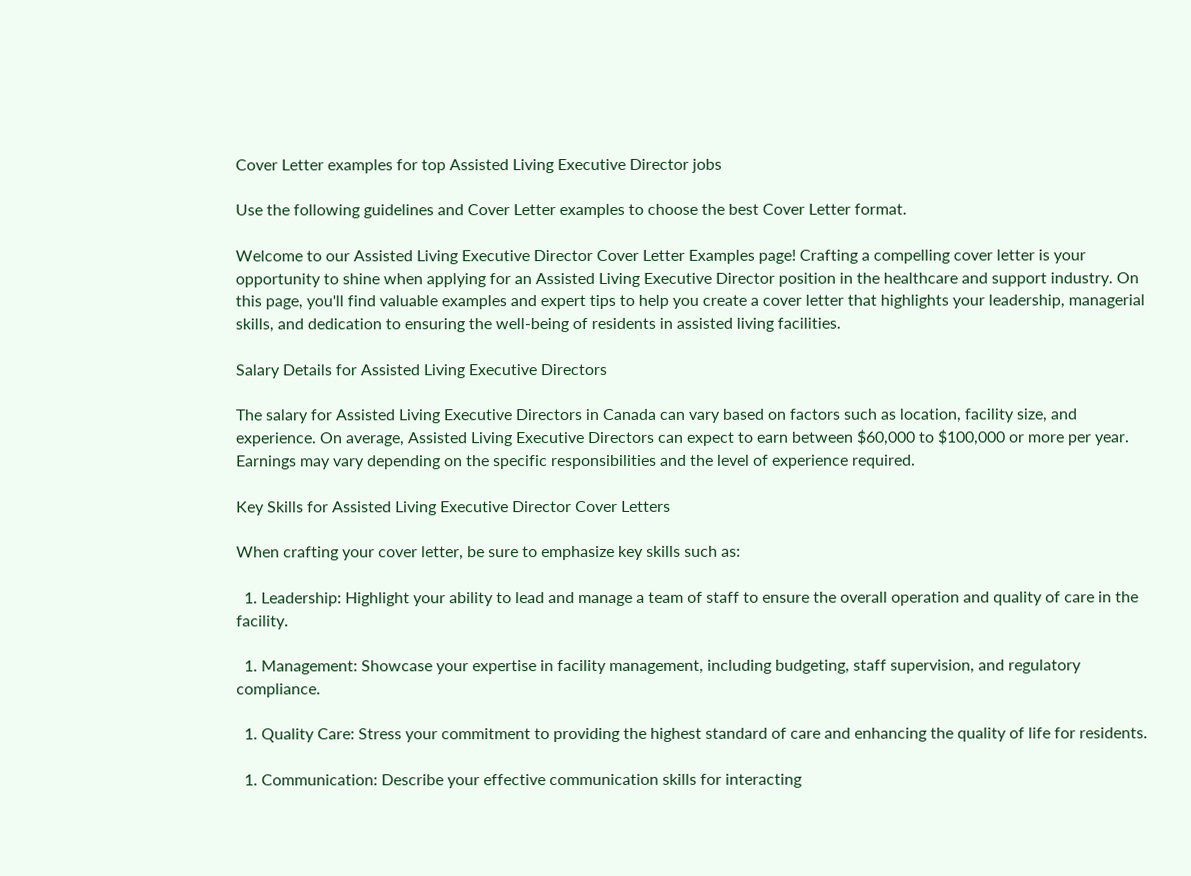Cover Letter examples for top Assisted Living Executive Director jobs

Use the following guidelines and Cover Letter examples to choose the best Cover Letter format.

Welcome to our Assisted Living Executive Director Cover Letter Examples page! Crafting a compelling cover letter is your opportunity to shine when applying for an Assisted Living Executive Director position in the healthcare and support industry. On this page, you'll find valuable examples and expert tips to help you create a cover letter that highlights your leadership, managerial skills, and dedication to ensuring the well-being of residents in assisted living facilities.

Salary Details for Assisted Living Executive Directors

The salary for Assisted Living Executive Directors in Canada can vary based on factors such as location, facility size, and experience. On average, Assisted Living Executive Directors can expect to earn between $60,000 to $100,000 or more per year. Earnings may vary depending on the specific responsibilities and the level of experience required.

Key Skills for Assisted Living Executive Director Cover Letters

When crafting your cover letter, be sure to emphasize key skills such as:

  1. Leadership: Highlight your ability to lead and manage a team of staff to ensure the overall operation and quality of care in the facility.

  1. Management: Showcase your expertise in facility management, including budgeting, staff supervision, and regulatory compliance.

  1. Quality Care: Stress your commitment to providing the highest standard of care and enhancing the quality of life for residents.

  1. Communication: Describe your effective communication skills for interacting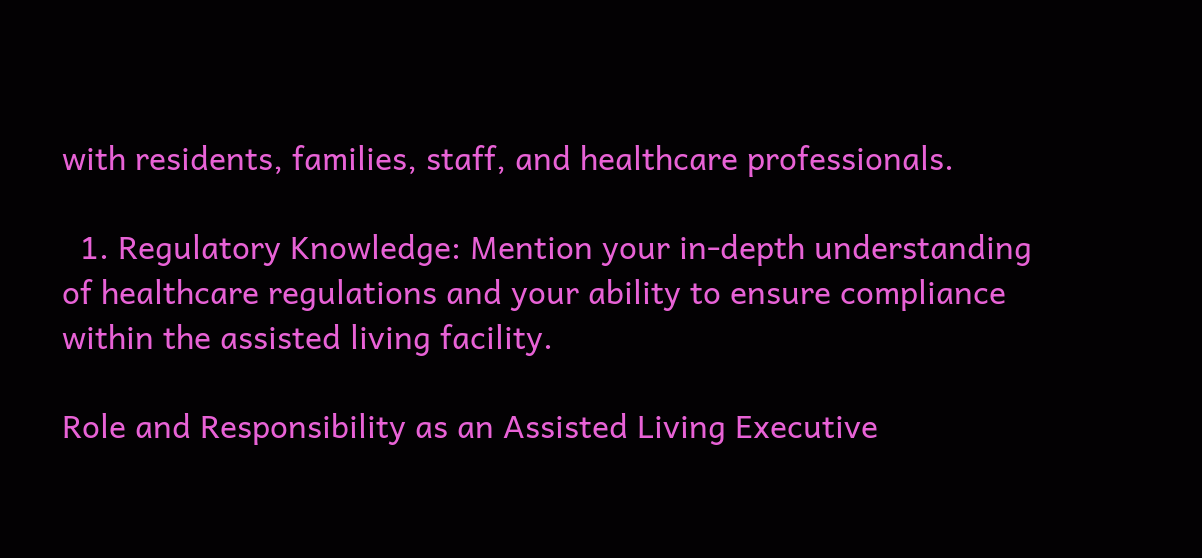with residents, families, staff, and healthcare professionals.

  1. Regulatory Knowledge: Mention your in-depth understanding of healthcare regulations and your ability to ensure compliance within the assisted living facility.

Role and Responsibility as an Assisted Living Executive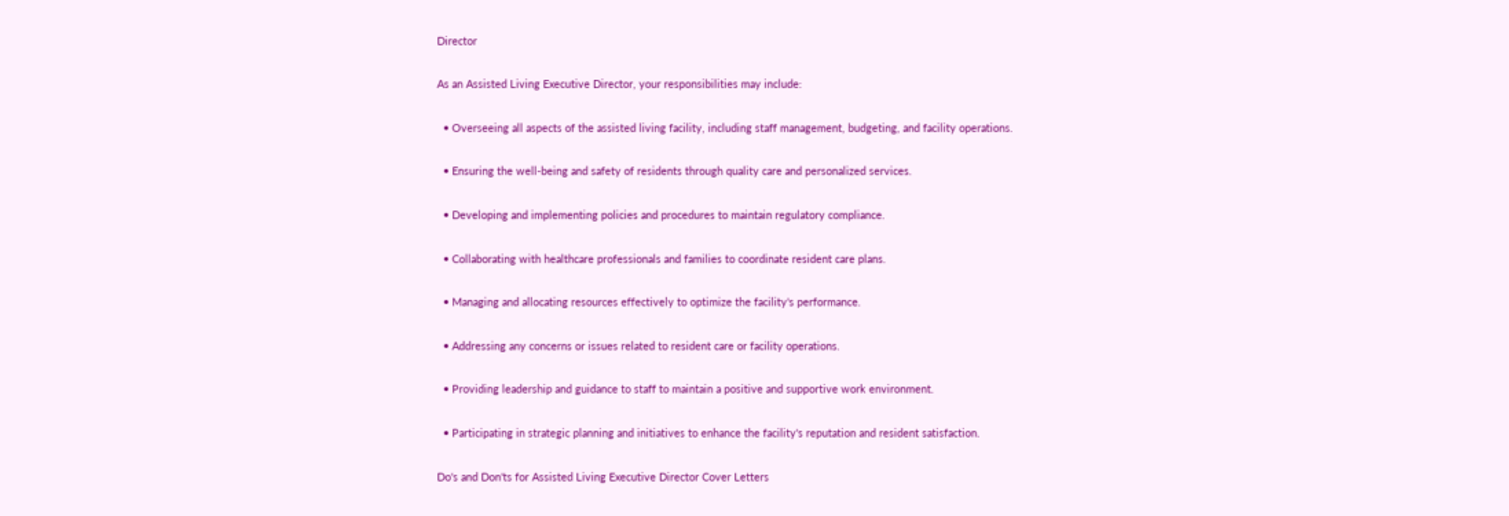Director

As an Assisted Living Executive Director, your responsibilities may include:

  • Overseeing all aspects of the assisted living facility, including staff management, budgeting, and facility operations.

  • Ensuring the well-being and safety of residents through quality care and personalized services.

  • Developing and implementing policies and procedures to maintain regulatory compliance.

  • Collaborating with healthcare professionals and families to coordinate resident care plans.

  • Managing and allocating resources effectively to optimize the facility's performance.

  • Addressing any concerns or issues related to resident care or facility operations.

  • Providing leadership and guidance to staff to maintain a positive and supportive work environment.

  • Participating in strategic planning and initiatives to enhance the facility's reputation and resident satisfaction.

Do's and Don'ts for Assisted Living Executive Director Cover Letters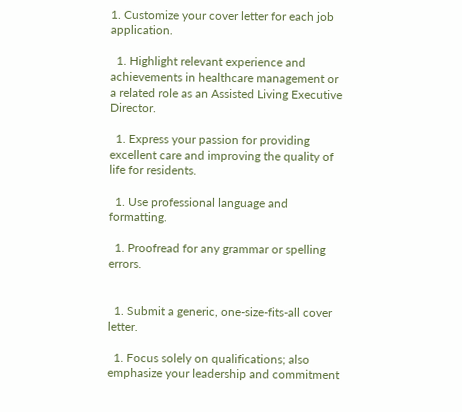1. Customize your cover letter for each job application.

  1. Highlight relevant experience and achievements in healthcare management or a related role as an Assisted Living Executive Director.

  1. Express your passion for providing excellent care and improving the quality of life for residents.

  1. Use professional language and formatting.

  1. Proofread for any grammar or spelling errors.


  1. Submit a generic, one-size-fits-all cover letter.

  1. Focus solely on qualifications; also emphasize your leadership and commitment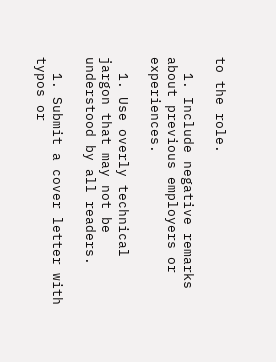to the role.

  1. Include negative remarks about previous employers or experiences.

  1. Use overly technical jargon that may not be understood by all readers.

  1. Submit a cover letter with typos or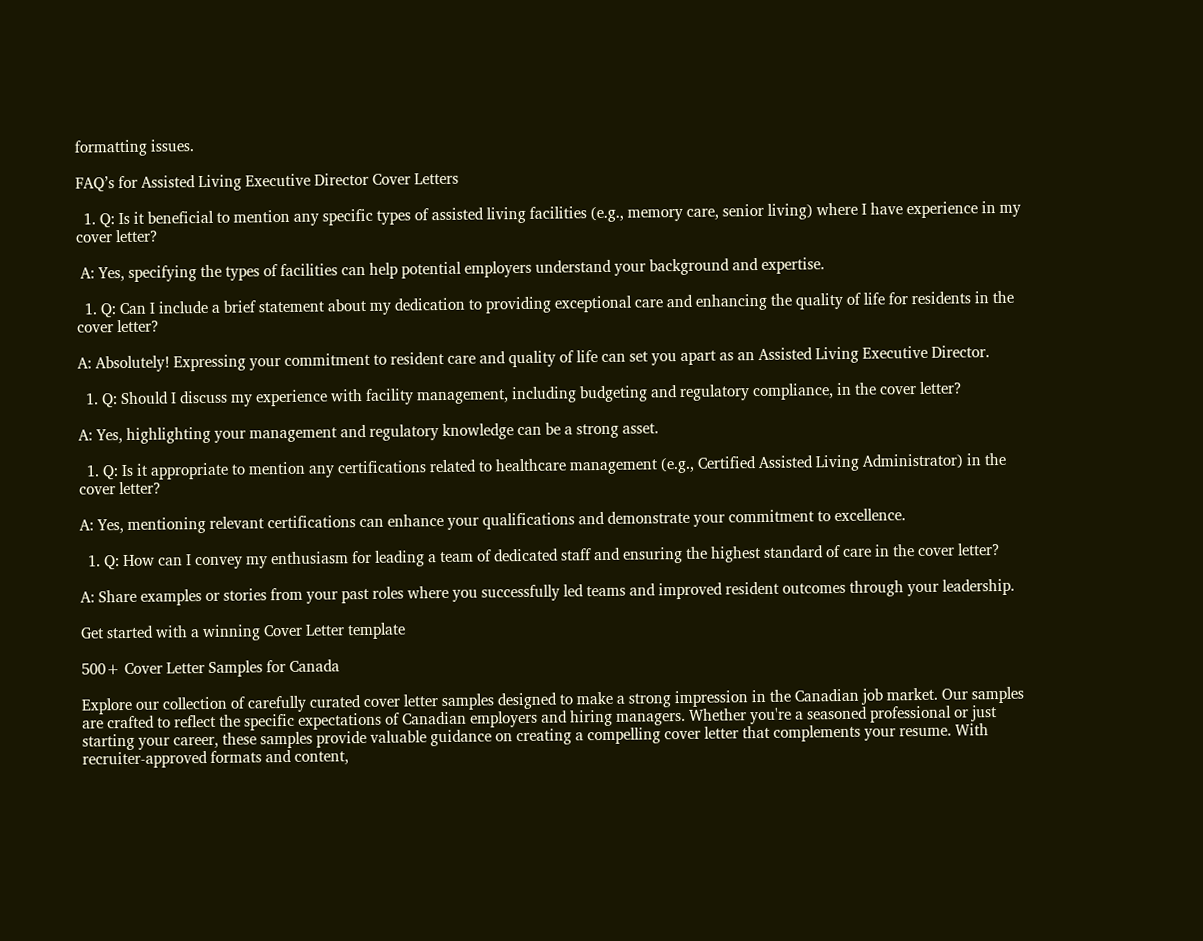formatting issues.

FAQ’s for Assisted Living Executive Director Cover Letters

  1. Q: Is it beneficial to mention any specific types of assisted living facilities (e.g., memory care, senior living) where I have experience in my cover letter?

 A: Yes, specifying the types of facilities can help potential employers understand your background and expertise.

  1. Q: Can I include a brief statement about my dedication to providing exceptional care and enhancing the quality of life for residents in the cover letter?

A: Absolutely! Expressing your commitment to resident care and quality of life can set you apart as an Assisted Living Executive Director.

  1. Q: Should I discuss my experience with facility management, including budgeting and regulatory compliance, in the cover letter?

A: Yes, highlighting your management and regulatory knowledge can be a strong asset.

  1. Q: Is it appropriate to mention any certifications related to healthcare management (e.g., Certified Assisted Living Administrator) in the cover letter?

A: Yes, mentioning relevant certifications can enhance your qualifications and demonstrate your commitment to excellence.

  1. Q: How can I convey my enthusiasm for leading a team of dedicated staff and ensuring the highest standard of care in the cover letter?

A: Share examples or stories from your past roles where you successfully led teams and improved resident outcomes through your leadership.

Get started with a winning Cover Letter template

500+ Cover Letter Samples for Canada

Explore our collection of carefully curated cover letter samples designed to make a strong impression in the Canadian job market. Our samples are crafted to reflect the specific expectations of Canadian employers and hiring managers. Whether you're a seasoned professional or just starting your career, these samples provide valuable guidance on creating a compelling cover letter that complements your resume. With recruiter-approved formats and content,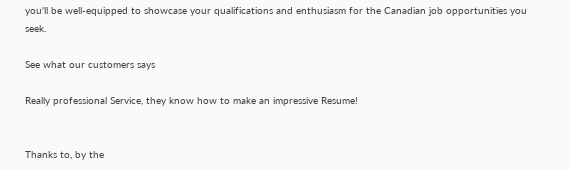you'll be well-equipped to showcase your qualifications and enthusiasm for the Canadian job opportunities you seek.

See what our customers says

Really professional Service, they know how to make an impressive Resume!


Thanks to, by the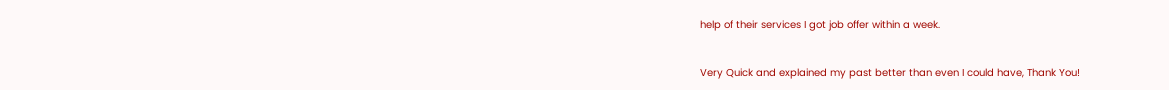help of their services I got job offer within a week.


Very Quick and explained my past better than even I could have, Thank You!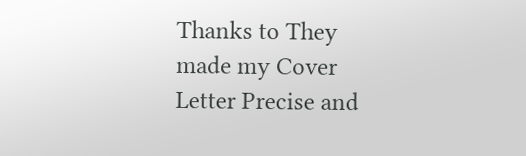Thanks to They made my Cover Letter Precise and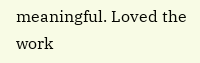meaningful. Loved the work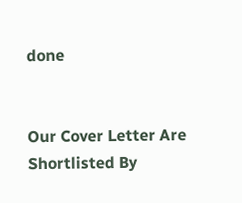done


Our Cover Letter Are Shortlisted By